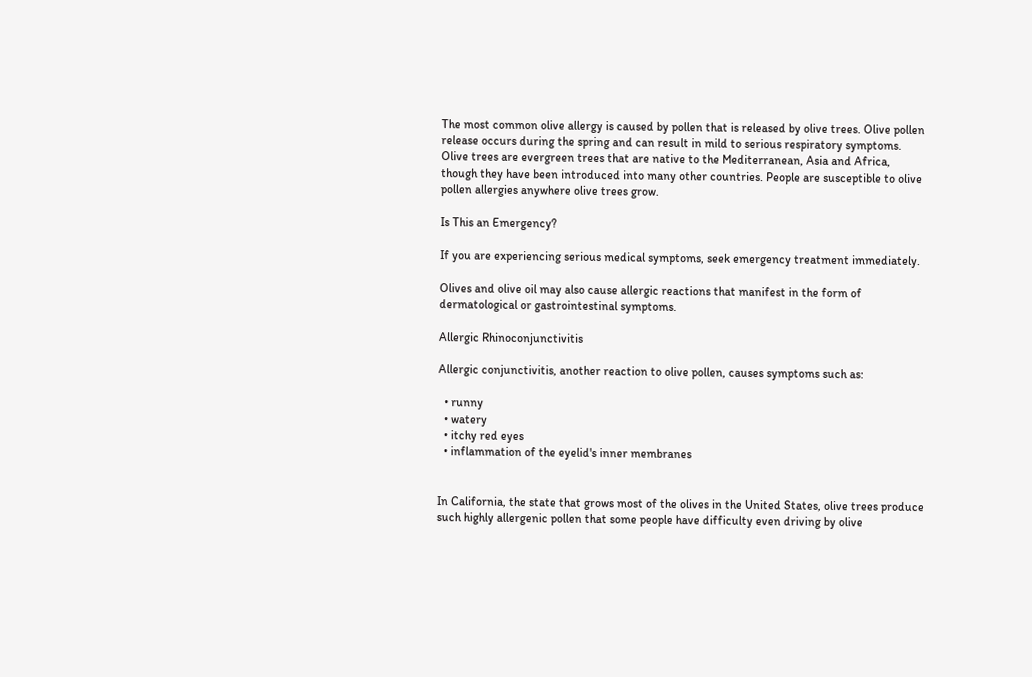The most common olive allergy is caused by pollen that is released by olive trees. Olive pollen release occurs during the spring and can result in mild to serious respiratory symptoms. Olive trees are evergreen trees that are native to the Mediterranean, Asia and Africa, though they have been introduced into many other countries. People are susceptible to olive pollen allergies anywhere olive trees grow.

Is This an Emergency?

If you are experiencing serious medical symptoms, seek emergency treatment immediately.

Olives and olive oil may also cause allergic reactions that manifest in the form of dermatological or gastrointestinal symptoms.

Allergic Rhinoconjunctivitis

Allergic conjunctivitis, another reaction to olive pollen, causes symptoms such as:

  • runny
  • watery
  • itchy red eyes
  • inflammation of the eyelid's inner membranes


In California, the state that grows most of the olives in the United States, olive trees produce such highly allergenic pollen that some people have difficulty even driving by olive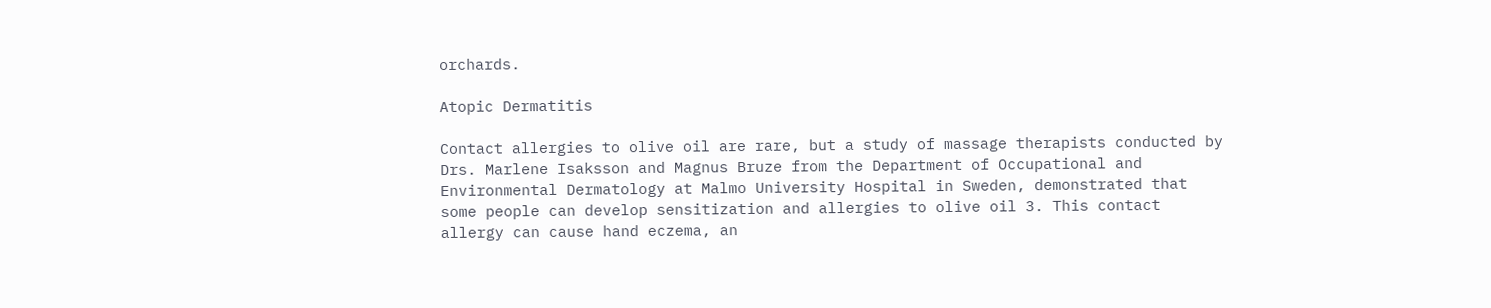orchards.

Atopic Dermatitis

Contact allergies to olive oil are rare, but a study of massage therapists conducted by Drs. Marlene Isaksson and Magnus Bruze from the Department of Occupational and Environmental Dermatology at Malmo University Hospital in Sweden, demonstrated that some people can develop sensitization and allergies to olive oil 3. This contact allergy can cause hand eczema, an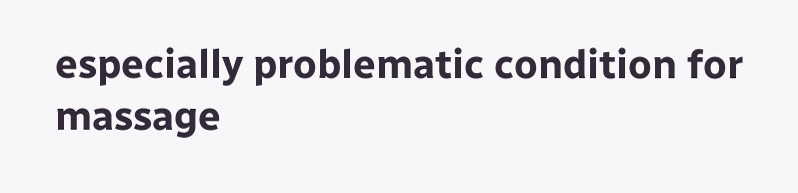especially problematic condition for massage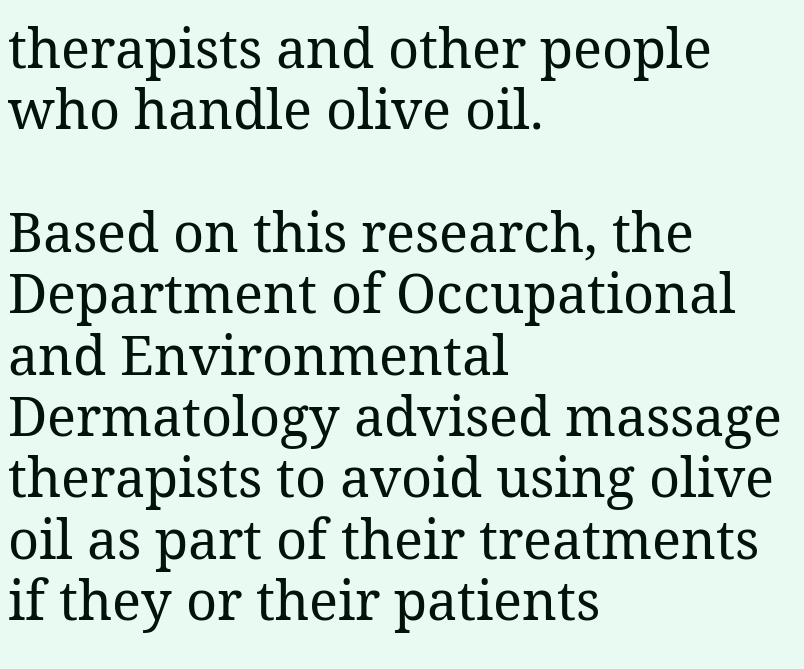therapists and other people who handle olive oil.

Based on this research, the Department of Occupational and Environmental Dermatology advised massage therapists to avoid using olive oil as part of their treatments if they or their patients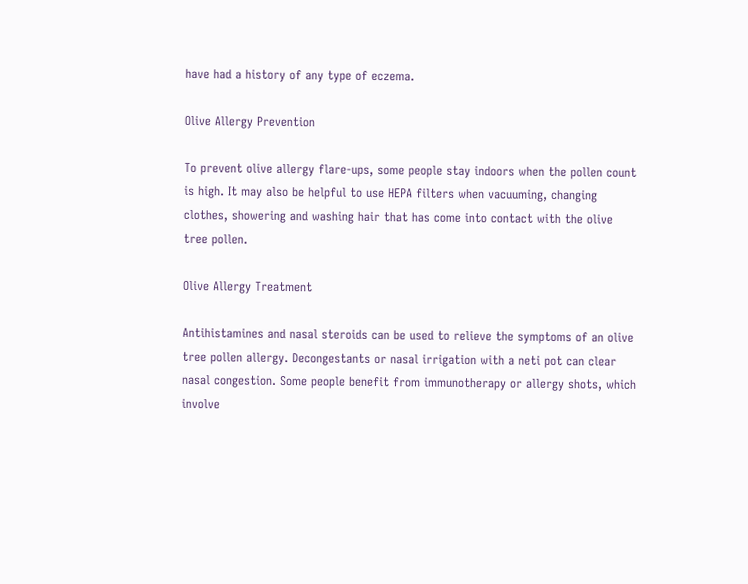have had a history of any type of eczema.

Olive Allergy Prevention

To prevent olive allergy flare-ups, some people stay indoors when the pollen count is high. It may also be helpful to use HEPA filters when vacuuming, changing clothes, showering and washing hair that has come into contact with the olive tree pollen.

Olive Allergy Treatment

Antihistamines and nasal steroids can be used to relieve the symptoms of an olive tree pollen allergy. Decongestants or nasal irrigation with a neti pot can clear nasal congestion. Some people benefit from immunotherapy or allergy shots, which involve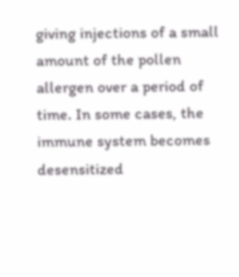giving injections of a small amount of the pollen allergen over a period of time. In some cases, the immune system becomes desensitized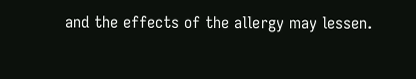and the effects of the allergy may lessen.